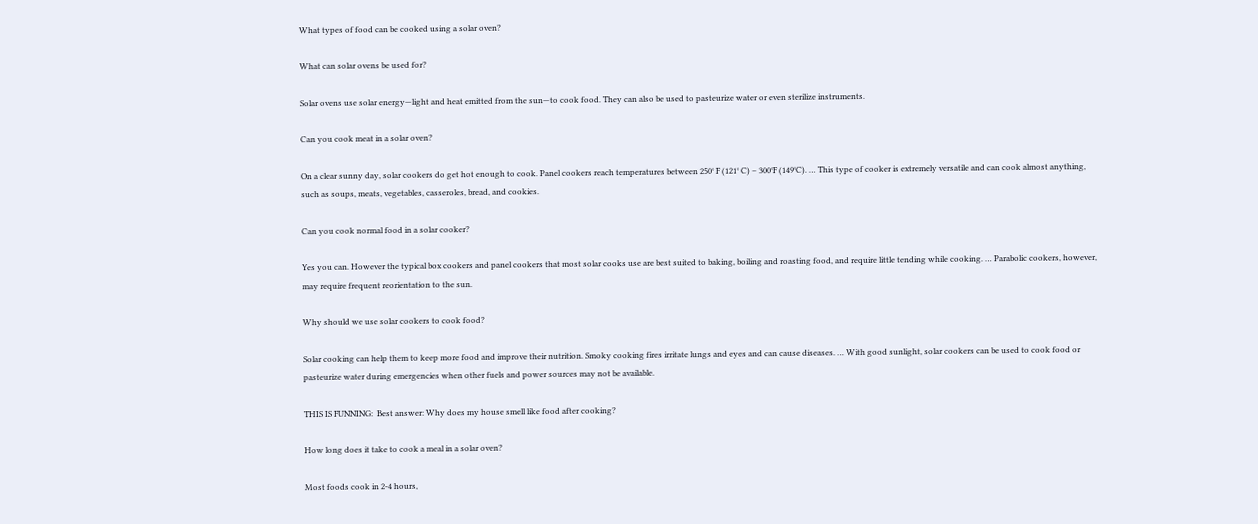What types of food can be cooked using a solar oven?

What can solar ovens be used for?

Solar ovens use solar energy—light and heat emitted from the sun—to cook food. They can also be used to pasteurize water or even sterilize instruments.

Can you cook meat in a solar oven?

On a clear sunny day, solar cookers do get hot enough to cook. Panel cookers reach temperatures between 250° F (121° C) – 300°F (149°C). … This type of cooker is extremely versatile and can cook almost anything, such as soups, meats, vegetables, casseroles, bread, and cookies.

Can you cook normal food in a solar cooker?

Yes you can. However the typical box cookers and panel cookers that most solar cooks use are best suited to baking, boiling and roasting food, and require little tending while cooking. … Parabolic cookers, however, may require frequent reorientation to the sun.

Why should we use solar cookers to cook food?

Solar cooking can help them to keep more food and improve their nutrition. Smoky cooking fires irritate lungs and eyes and can cause diseases. … With good sunlight, solar cookers can be used to cook food or pasteurize water during emergencies when other fuels and power sources may not be available.

THIS IS FUNNING:  Best answer: Why does my house smell like food after cooking?

How long does it take to cook a meal in a solar oven?

Most foods cook in 2-4 hours,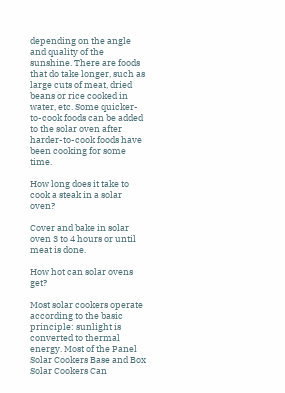depending on the angle and quality of the sunshine. There are foods that do take longer, such as large cuts of meat, dried beans or rice cooked in water, etc. Some quicker-to-cook foods can be added to the solar oven after harder-to-cook foods have been cooking for some time.

How long does it take to cook a steak in a solar oven?

Cover and bake in solar oven 3 to 4 hours or until meat is done.

How hot can solar ovens get?

Most solar cookers operate according to the basic principle: sunlight is converted to thermal energy. Most of the Panel Solar Cookers Base and Box Solar Cookers Can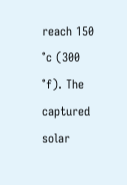reach 150 °c (300 °f). The captured solar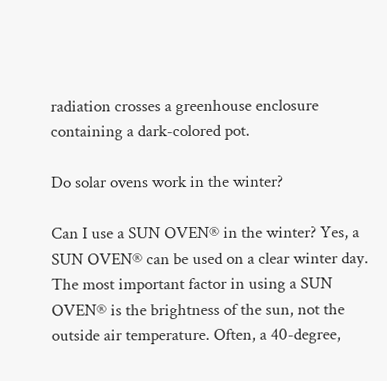radiation crosses a greenhouse enclosure containing a dark-colored pot.

Do solar ovens work in the winter?

Can I use a SUN OVEN® in the winter? Yes, a SUN OVEN® can be used on a clear winter day. The most important factor in using a SUN OVEN® is the brightness of the sun, not the outside air temperature. Often, a 40-degree,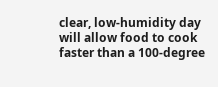clear, low-humidity day will allow food to cook faster than a 100-degree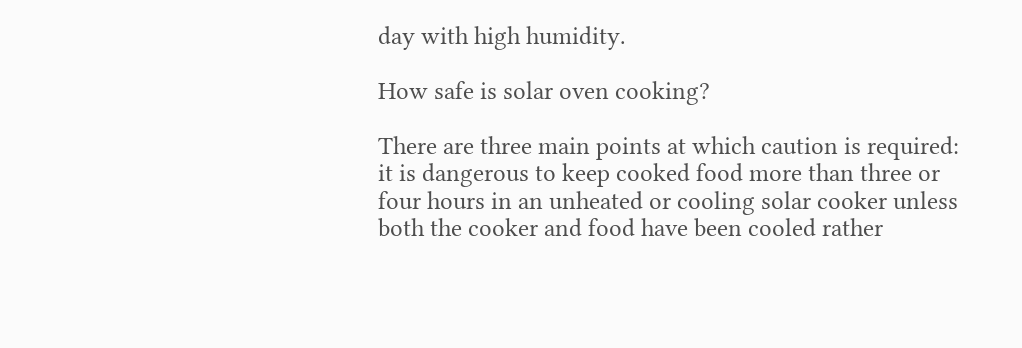day with high humidity.

How safe is solar oven cooking?

There are three main points at which caution is required: it is dangerous to keep cooked food more than three or four hours in an unheated or cooling solar cooker unless both the cooker and food have been cooled rather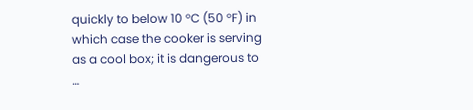quickly to below 10 °C (50 °F) in which case the cooker is serving as a cool box; it is dangerous to …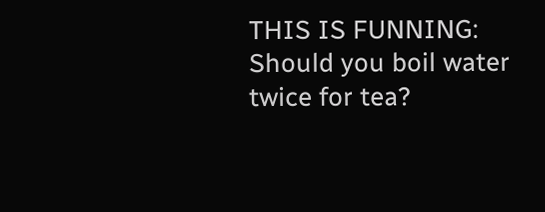THIS IS FUNNING:  Should you boil water twice for tea?